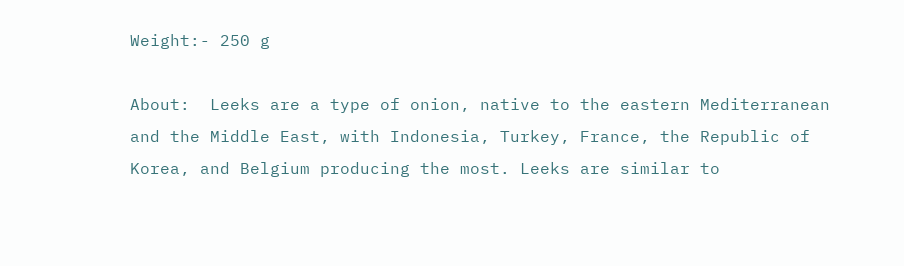Weight:- 250 g

About:  Leeks are a type of onion, native to the eastern Mediterranean and the Middle East, with Indonesia, Turkey, France, the Republic of Korea, and Belgium producing the most. Leeks are similar to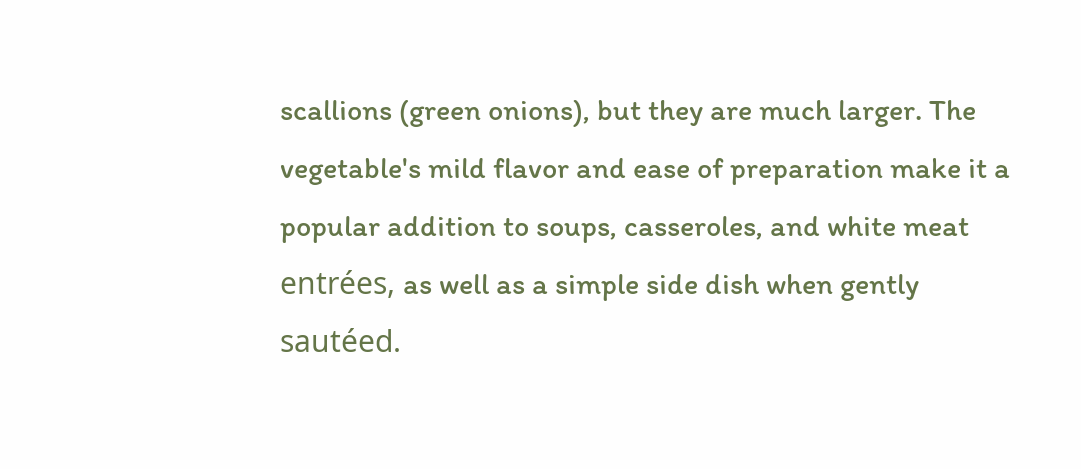scallions (green onions), but they are much larger. The vegetable's mild flavor and ease of preparation make it a popular addition to soups, casseroles, and white meat entrées, as well as a simple side dish when gently sautéed.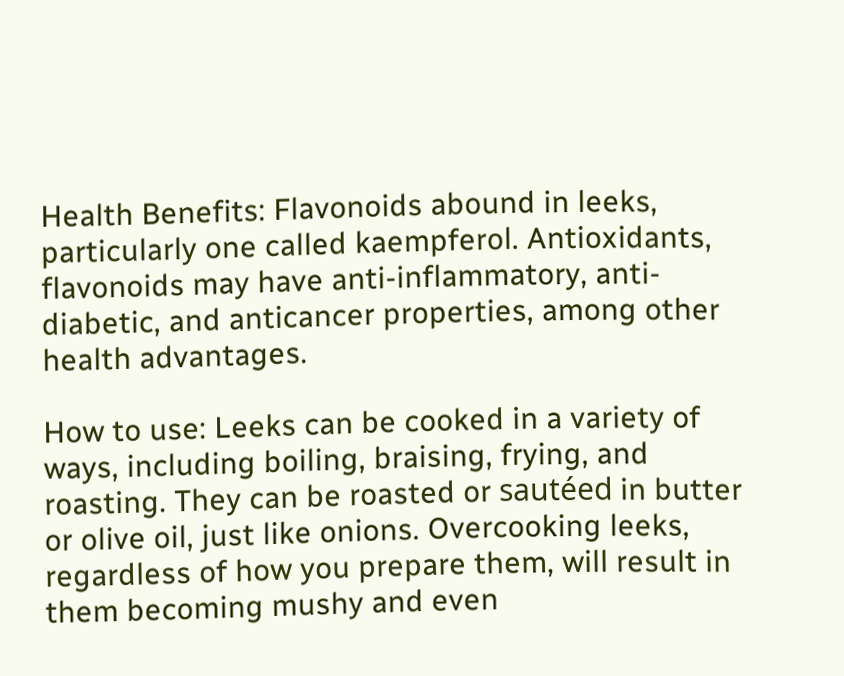Health Benefits: Flavonoids abound in leeks, particularly one called kaempferol. Antioxidants, flavonoids may have anti-inflammatory, anti-diabetic, and anticancer properties, among other health advantages.

How to use: Leeks can be cooked in a variety of ways, including boiling, braising, frying, and roasting. They can be roasted or sautéed in butter or olive oil, just like onions. Overcooking leeks, regardless of how you prepare them, will result in them becoming mushy and even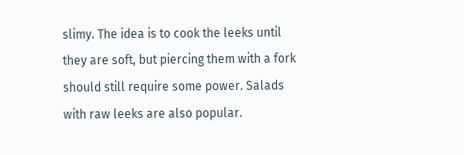slimy. The idea is to cook the leeks until they are soft, but piercing them with a fork should still require some power. Salads with raw leeks are also popular.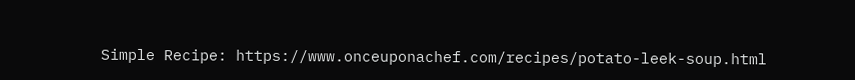Simple Recipe: https://www.onceuponachef.com/recipes/potato-leek-soup.html